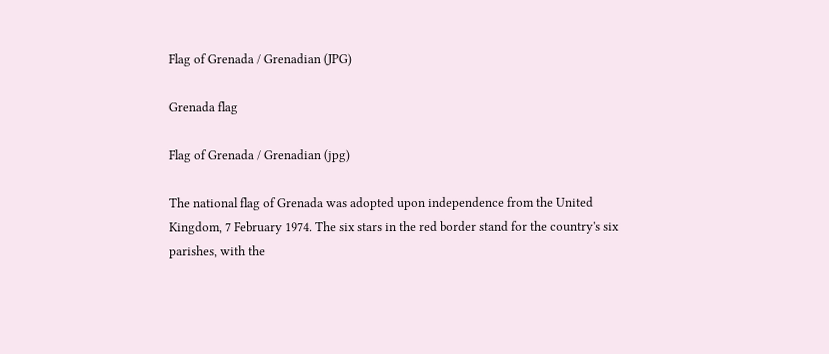Flag of Grenada / Grenadian (JPG)

Grenada flag

Flag of Grenada / Grenadian (jpg)

The national flag of Grenada was adopted upon independence from the United Kingdom, 7 February 1974. The six stars in the red border stand for the country's six parishes, with the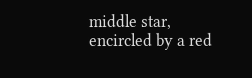middle star, encircled by a red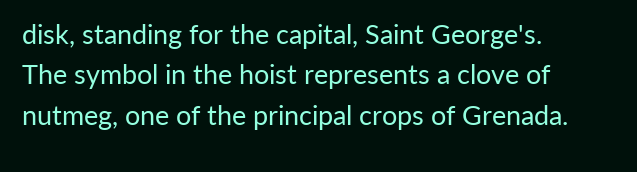disk, standing for the capital, Saint George's. The symbol in the hoist represents a clove of nutmeg, one of the principal crops of Grenada.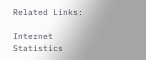Related Links:

Internet Statistics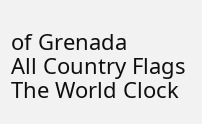of Grenada
All Country Flags
The World Clock